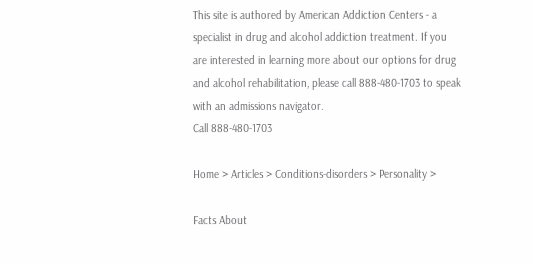This site is authored by American Addiction Centers - a specialist in drug and alcohol addiction treatment. If you are interested in learning more about our options for drug and alcohol rehabilitation, please call 888-480-1703 to speak with an admissions navigator.
Call 888-480-1703

Home > Articles > Conditions-disorders > Personality >

Facts About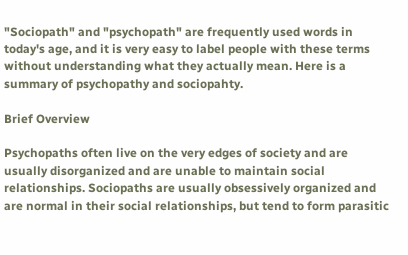"Sociopath" and "psychopath" are frequently used words in today's age, and it is very easy to label people with these terms without understanding what they actually mean. Here is a summary of psychopathy and sociopahty.

Brief Overview

Psychopaths often live on the very edges of society and are usually disorganized and are unable to maintain social relationships. Sociopaths are usually obsessively organized and are normal in their social relationships, but tend to form parasitic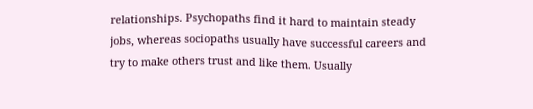relationships. Psychopaths find it hard to maintain steady jobs, whereas sociopaths usually have successful careers and try to make others trust and like them. Usually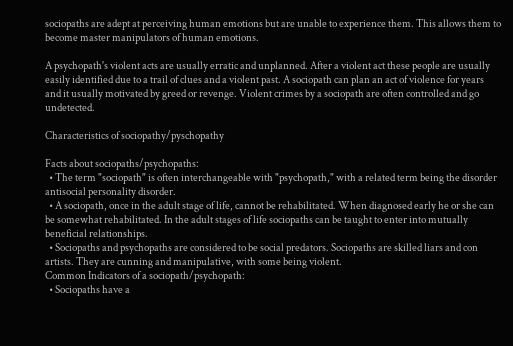sociopaths are adept at perceiving human emotions but are unable to experience them. This allows them to become master manipulators of human emotions.

A psychopath's violent acts are usually erratic and unplanned. After a violent act these people are usually easily identified due to a trail of clues and a violent past. A sociopath can plan an act of violence for years and it usually motivated by greed or revenge. Violent crimes by a sociopath are often controlled and go undetected.

Characteristics of sociopathy/pyschopathy

Facts about sociopaths/psychopaths:
  • The term "sociopath" is often interchangeable with "psychopath," with a related term being the disorder antisocial personality disorder.
  • A sociopath, once in the adult stage of life, cannot be rehabilitated. When diagnosed early he or she can be somewhat rehabilitated. In the adult stages of life sociopaths can be taught to enter into mutually beneficial relationships.
  • Sociopaths and psychopaths are considered to be social predators. Sociopaths are skilled liars and con artists. They are cunning and manipulative, with some being violent.
Common Indicators of a sociopath/psychopath:
  • Sociopaths have a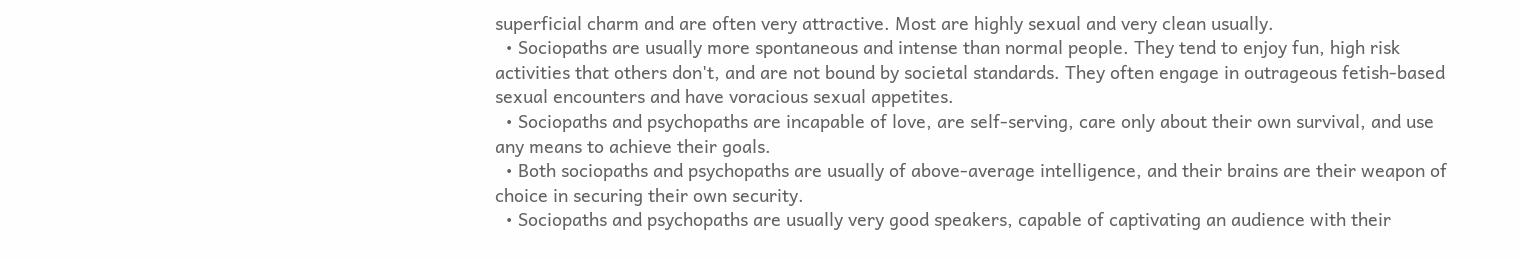superficial charm and are often very attractive. Most are highly sexual and very clean usually.
  • Sociopaths are usually more spontaneous and intense than normal people. They tend to enjoy fun, high risk activities that others don't, and are not bound by societal standards. They often engage in outrageous fetish-based sexual encounters and have voracious sexual appetites.
  • Sociopaths and psychopaths are incapable of love, are self-serving, care only about their own survival, and use any means to achieve their goals.
  • Both sociopaths and psychopaths are usually of above-average intelligence, and their brains are their weapon of choice in securing their own security.
  • Sociopaths and psychopaths are usually very good speakers, capable of captivating an audience with their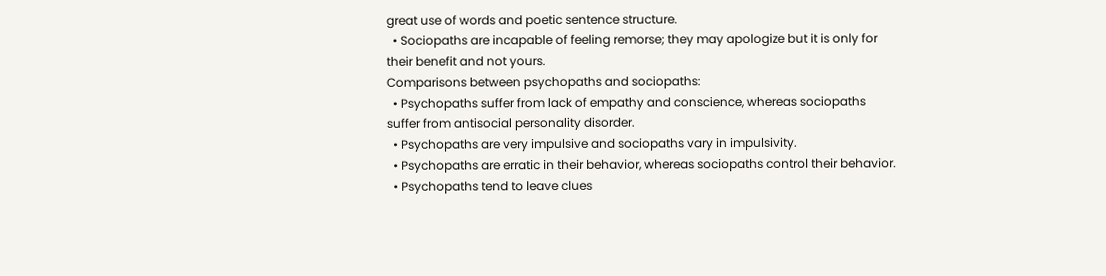great use of words and poetic sentence structure.
  • Sociopaths are incapable of feeling remorse; they may apologize but it is only for their benefit and not yours.
Comparisons between psychopaths and sociopaths:
  • Psychopaths suffer from lack of empathy and conscience, whereas sociopaths suffer from antisocial personality disorder.
  • Psychopaths are very impulsive and sociopaths vary in impulsivity.
  • Psychopaths are erratic in their behavior, whereas sociopaths control their behavior.
  • Psychopaths tend to leave clues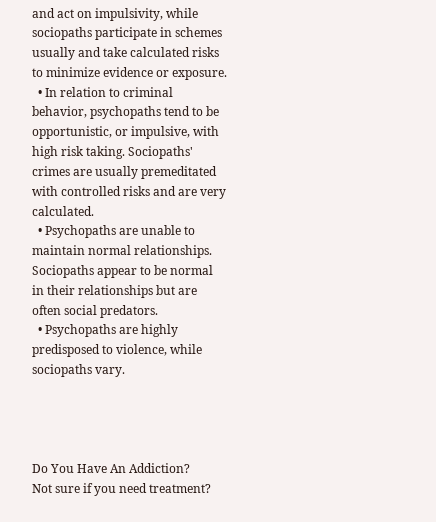and act on impulsivity, while sociopaths participate in schemes usually and take calculated risks to minimize evidence or exposure.
  • In relation to criminal behavior, psychopaths tend to be opportunistic, or impulsive, with high risk taking. Sociopaths' crimes are usually premeditated with controlled risks and are very calculated.
  • Psychopaths are unable to maintain normal relationships. Sociopaths appear to be normal in their relationships but are often social predators.
  • Psychopaths are highly predisposed to violence, while sociopaths vary.




Do You Have An Addiction?
Not sure if you need treatment?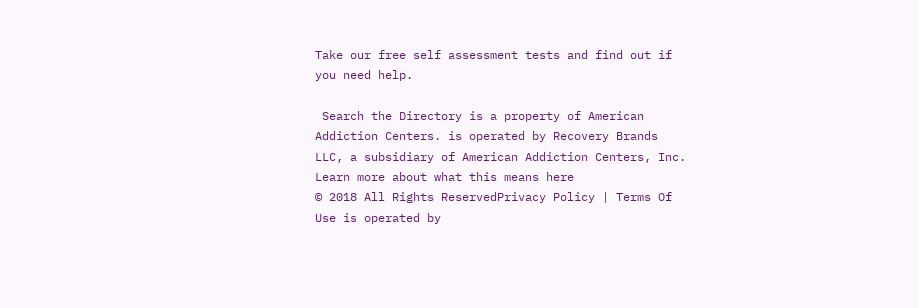Take our free self assessment tests and find out if you need help.

 Search the Directory is a property of American Addiction Centers. is operated by Recovery Brands LLC, a subsidiary of American Addiction Centers, Inc.
Learn more about what this means here
© 2018 All Rights ReservedPrivacy Policy | Terms Of Use is operated by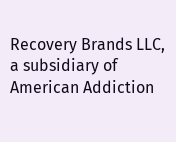Recovery Brands LLC, a subsidiary of American Addiction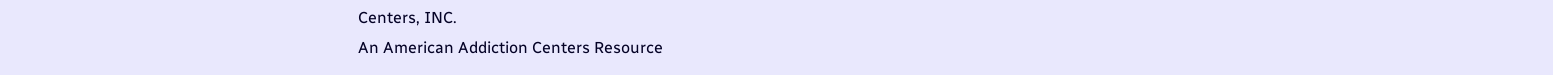Centers, INC.
An American Addiction Centers Resource